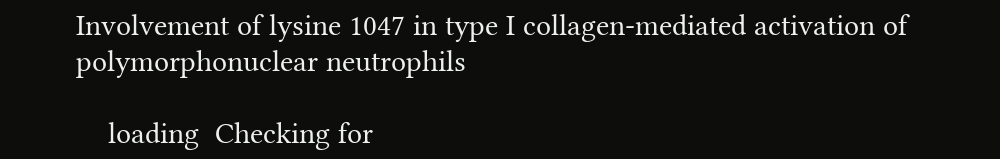Involvement of lysine 1047 in type I collagen-mediated activation of polymorphonuclear neutrophils

    loading  Checking for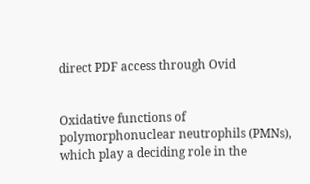direct PDF access through Ovid


Oxidative functions of polymorphonuclear neutrophils (PMNs), which play a deciding role in the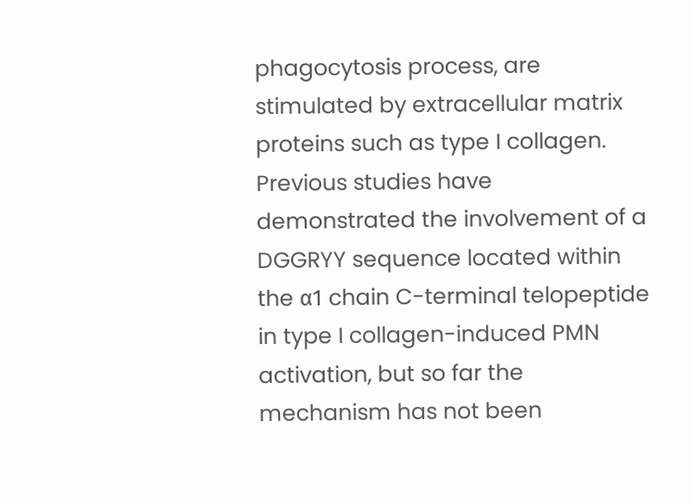phagocytosis process, are stimulated by extracellular matrix proteins such as type I collagen. Previous studies have demonstrated the involvement of a DGGRYY sequence located within the α1 chain C-terminal telopeptide in type I collagen-induced PMN activation, but so far the mechanism has not been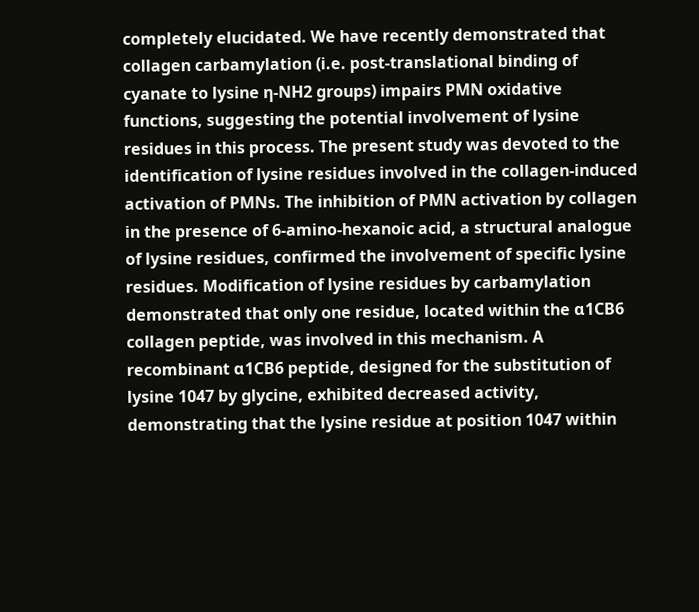completely elucidated. We have recently demonstrated that collagen carbamylation (i.e. post-translational binding of cyanate to lysine η-NH2 groups) impairs PMN oxidative functions, suggesting the potential involvement of lysine residues in this process. The present study was devoted to the identification of lysine residues involved in the collagen-induced activation of PMNs. The inhibition of PMN activation by collagen in the presence of 6-amino-hexanoic acid, a structural analogue of lysine residues, confirmed the involvement of specific lysine residues. Modification of lysine residues by carbamylation demonstrated that only one residue, located within the α1CB6 collagen peptide, was involved in this mechanism. A recombinant α1CB6 peptide, designed for the substitution of lysine 1047 by glycine, exhibited decreased activity, demonstrating that the lysine residue at position 1047 within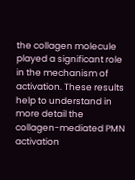the collagen molecule played a significant role in the mechanism of activation. These results help to understand in more detail the collagen-mediated PMN activation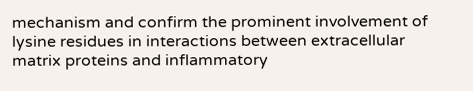mechanism and confirm the prominent involvement of lysine residues in interactions between extracellular matrix proteins and inflammatory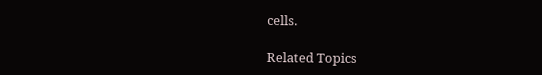cells.

Related Topics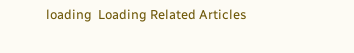loading  Loading Related Articles